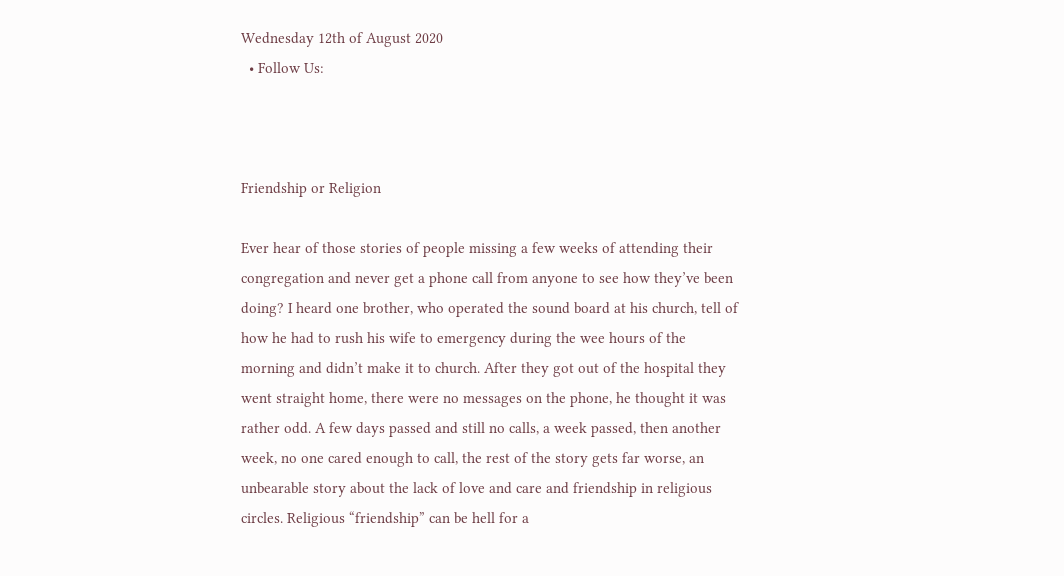Wednesday 12th of August 2020
  • Follow Us:



Friendship or Religion

Ever hear of those stories of people missing a few weeks of attending their congregation and never get a phone call from anyone to see how they’ve been doing? I heard one brother, who operated the sound board at his church, tell of how he had to rush his wife to emergency during the wee hours of the morning and didn’t make it to church. After they got out of the hospital they went straight home, there were no messages on the phone, he thought it was rather odd. A few days passed and still no calls, a week passed, then another week, no one cared enough to call, the rest of the story gets far worse, an unbearable story about the lack of love and care and friendship in religious circles. Religious “friendship” can be hell for a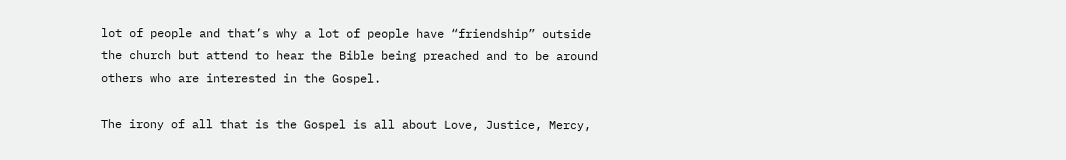lot of people and that’s why a lot of people have “friendship” outside the church but attend to hear the Bible being preached and to be around others who are interested in the Gospel.

The irony of all that is the Gospel is all about Love, Justice, Mercy,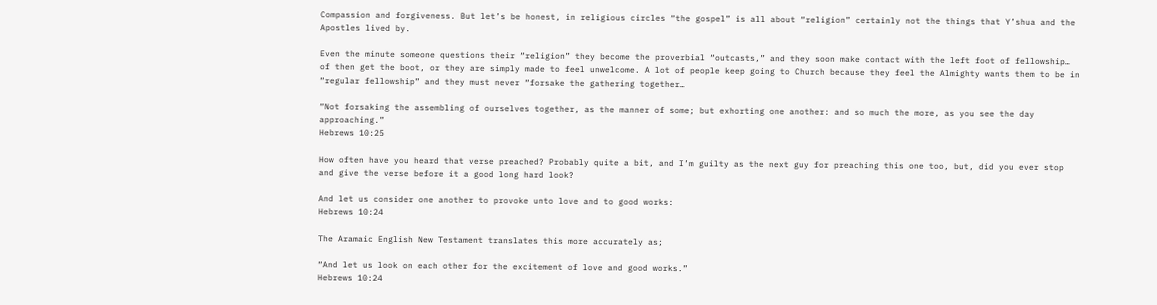Compassion and forgiveness. But let’s be honest, in religious circles “the gospel” is all about “religion” certainly not the things that Y’shua and the Apostles lived by.

Even the minute someone questions their “religion” they become the proverbial “outcasts,” and they soon make contact with the left foot of fellowship… of then get the boot, or they are simply made to feel unwelcome. A lot of people keep going to Church because they feel the Almighty wants them to be in “regular fellowship” and they must never “forsake the gathering together…

“Not forsaking the assembling of ourselves together, as the manner of some; but exhorting one another: and so much the more, as you see the day approaching.”
Hebrews 10:25

How often have you heard that verse preached? Probably quite a bit, and I’m guilty as the next guy for preaching this one too, but, did you ever stop and give the verse before it a good long hard look?

And let us consider one another to provoke unto love and to good works:
Hebrews 10:24

The Aramaic English New Testament translates this more accurately as;

“And let us look on each other for the excitement of love and good works.”
Hebrews 10:24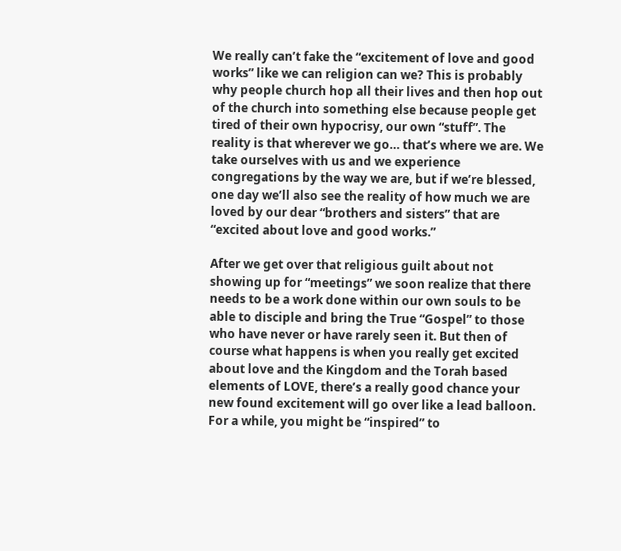We really can’t fake the “excitement of love and good works” like we can religion can we? This is probably why people church hop all their lives and then hop out of the church into something else because people get tired of their own hypocrisy, our own “stuff”. The reality is that wherever we go… that’s where we are. We take ourselves with us and we experience congregations by the way we are, but if we’re blessed, one day we’ll also see the reality of how much we are loved by our dear “brothers and sisters” that are “excited about love and good works.”

After we get over that religious guilt about not showing up for “meetings” we soon realize that there needs to be a work done within our own souls to be able to disciple and bring the True “Gospel” to those who have never or have rarely seen it. But then of course what happens is when you really get excited about love and the Kingdom and the Torah based elements of LOVE, there’s a really good chance your new found excitement will go over like a lead balloon. For a while, you might be “inspired” to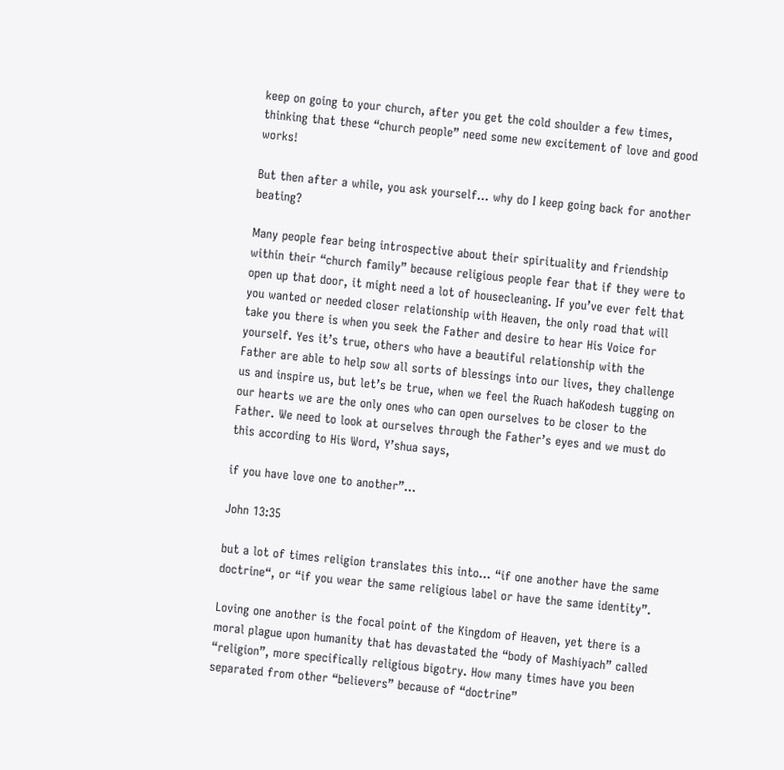keep on going to your church, after you get the cold shoulder a few times, thinking that these “church people” need some new excitement of love and good works!

But then after a while, you ask yourself… why do I keep going back for another beating?

Many people fear being introspective about their spirituality and friendship within their “church family” because religious people fear that if they were to open up that door, it might need a lot of housecleaning. If you’ve ever felt that you wanted or needed closer relationship with Heaven, the only road that will take you there is when you seek the Father and desire to hear His Voice for yourself. Yes it’s true, others who have a beautiful relationship with the Father are able to help sow all sorts of blessings into our lives, they challenge us and inspire us, but let’s be true, when we feel the Ruach haKodesh tugging on our hearts we are the only ones who can open ourselves to be closer to the Father. We need to look at ourselves through the Father’s eyes and we must do this according to His Word, Y’shua says,

if you have love one to another”…

John 13:35

but a lot of times religion translates this into… “if one another have the same doctrine“, or “if you wear the same religious label or have the same identity”.

Loving one another is the focal point of the Kingdom of Heaven, yet there is a moral plague upon humanity that has devastated the “body of Mashiyach” called “religion”, more specifically religious bigotry. How many times have you been separated from other “believers” because of “doctrine”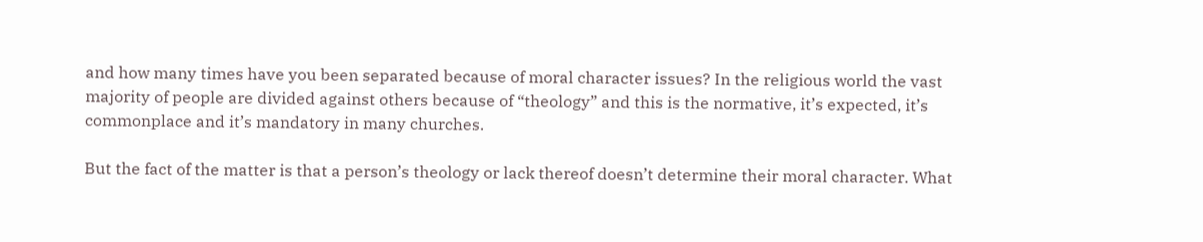and how many times have you been separated because of moral character issues? In the religious world the vast majority of people are divided against others because of “theology” and this is the normative, it’s expected, it’s commonplace and it’s mandatory in many churches.

But the fact of the matter is that a person’s theology or lack thereof doesn’t determine their moral character. What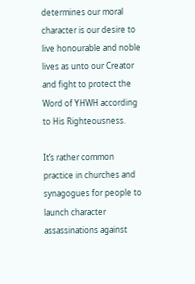determines our moral character is our desire to live honourable and noble lives as unto our Creator and fight to protect the Word of YHWH according to His Righteousness.

It’s rather common practice in churches and synagogues for people to launch character assassinations against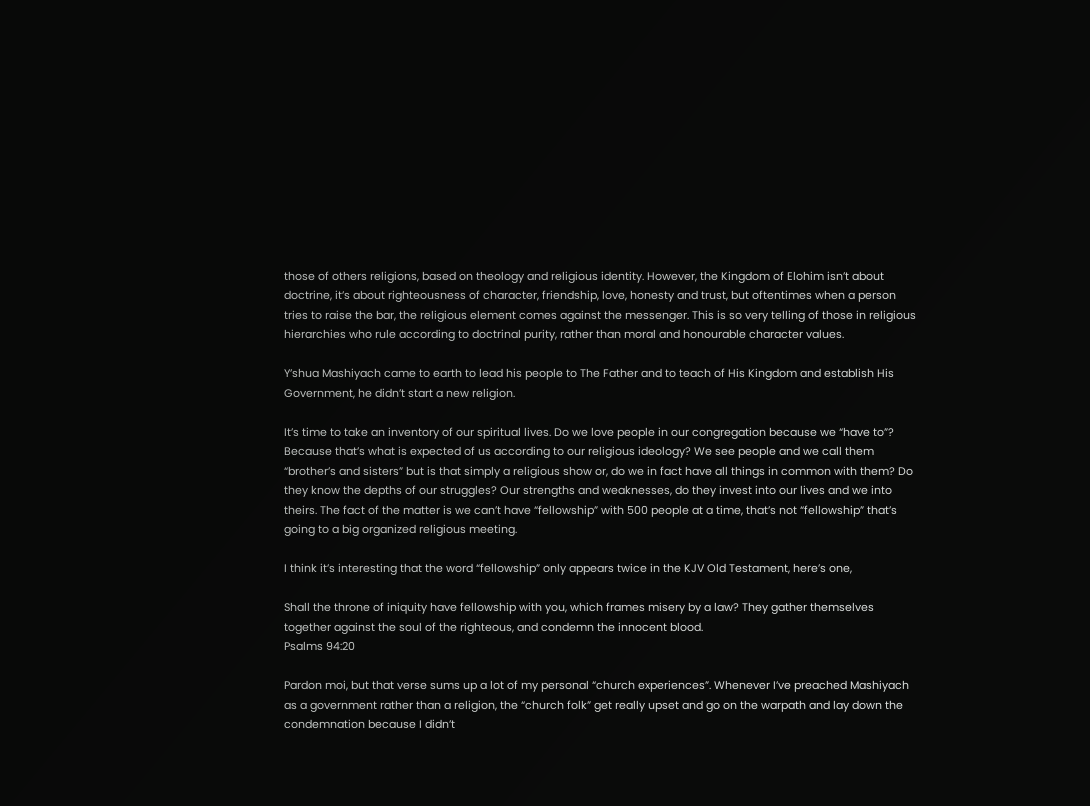those of others religions, based on theology and religious identity. However, the Kingdom of Elohim isn’t about doctrine, it’s about righteousness of character, friendship, love, honesty and trust, but oftentimes when a person tries to raise the bar, the religious element comes against the messenger. This is so very telling of those in religious hierarchies who rule according to doctrinal purity, rather than moral and honourable character values.

Y’shua Mashiyach came to earth to lead his people to The Father and to teach of His Kingdom and establish His Government, he didn’t start a new religion.

It’s time to take an inventory of our spiritual lives. Do we love people in our congregation because we “have to”? Because that’s what is expected of us according to our religious ideology? We see people and we call them “brother’s and sisters” but is that simply a religious show or, do we in fact have all things in common with them? Do they know the depths of our struggles? Our strengths and weaknesses, do they invest into our lives and we into theirs. The fact of the matter is we can’t have “fellowship” with 500 people at a time, that’s not “fellowship” that’s going to a big organized religious meeting.

I think it’s interesting that the word “fellowship” only appears twice in the KJV Old Testament, here’s one,

Shall the throne of iniquity have fellowship with you, which frames misery by a law? They gather themselves together against the soul of the righteous, and condemn the innocent blood.
Psalms 94:20

Pardon moi, but that verse sums up a lot of my personal “church experiences”. Whenever I’ve preached Mashiyach as a government rather than a religion, the “church folk” get really upset and go on the warpath and lay down the condemnation because I didn’t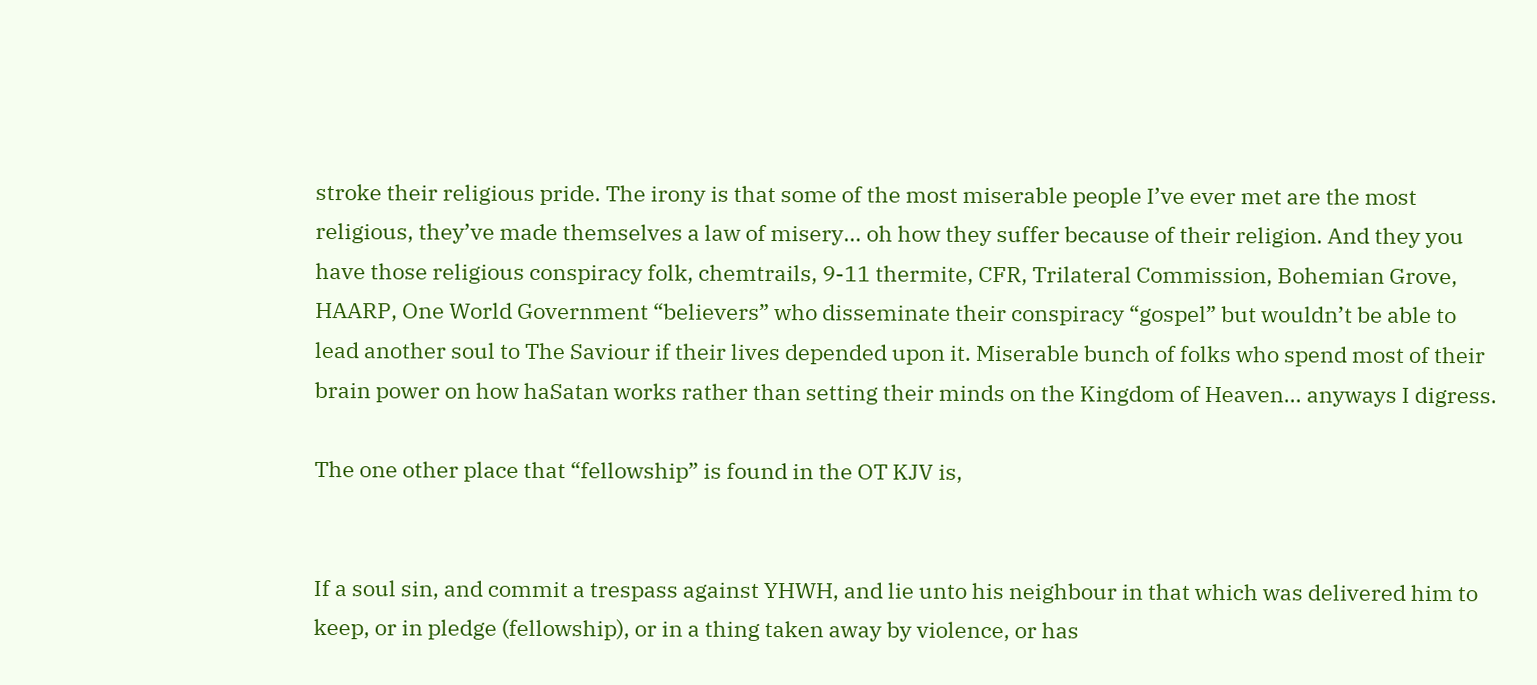stroke their religious pride. The irony is that some of the most miserable people I’ve ever met are the most religious, they’ve made themselves a law of misery… oh how they suffer because of their religion. And they you have those religious conspiracy folk, chemtrails, 9-11 thermite, CFR, Trilateral Commission, Bohemian Grove, HAARP, One World Government “believers” who disseminate their conspiracy “gospel” but wouldn’t be able to lead another soul to The Saviour if their lives depended upon it. Miserable bunch of folks who spend most of their brain power on how haSatan works rather than setting their minds on the Kingdom of Heaven… anyways I digress.

The one other place that “fellowship” is found in the OT KJV is,


If a soul sin, and commit a trespass against YHWH, and lie unto his neighbour in that which was delivered him to keep, or in pledge (fellowship), or in a thing taken away by violence, or has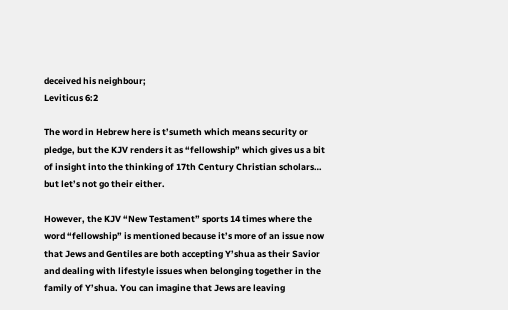deceived his neighbour;
Leviticus 6:2

The word in Hebrew here is t’sumeth which means security or pledge, but the KJV renders it as “fellowship” which gives us a bit of insight into the thinking of 17th Century Christian scholars… but let’s not go their either.

However, the KJV “New Testament” sports 14 times where the word “fellowship” is mentioned because it’s more of an issue now that Jews and Gentiles are both accepting Y’shua as their Savior and dealing with lifestyle issues when belonging together in the family of Y’shua. You can imagine that Jews are leaving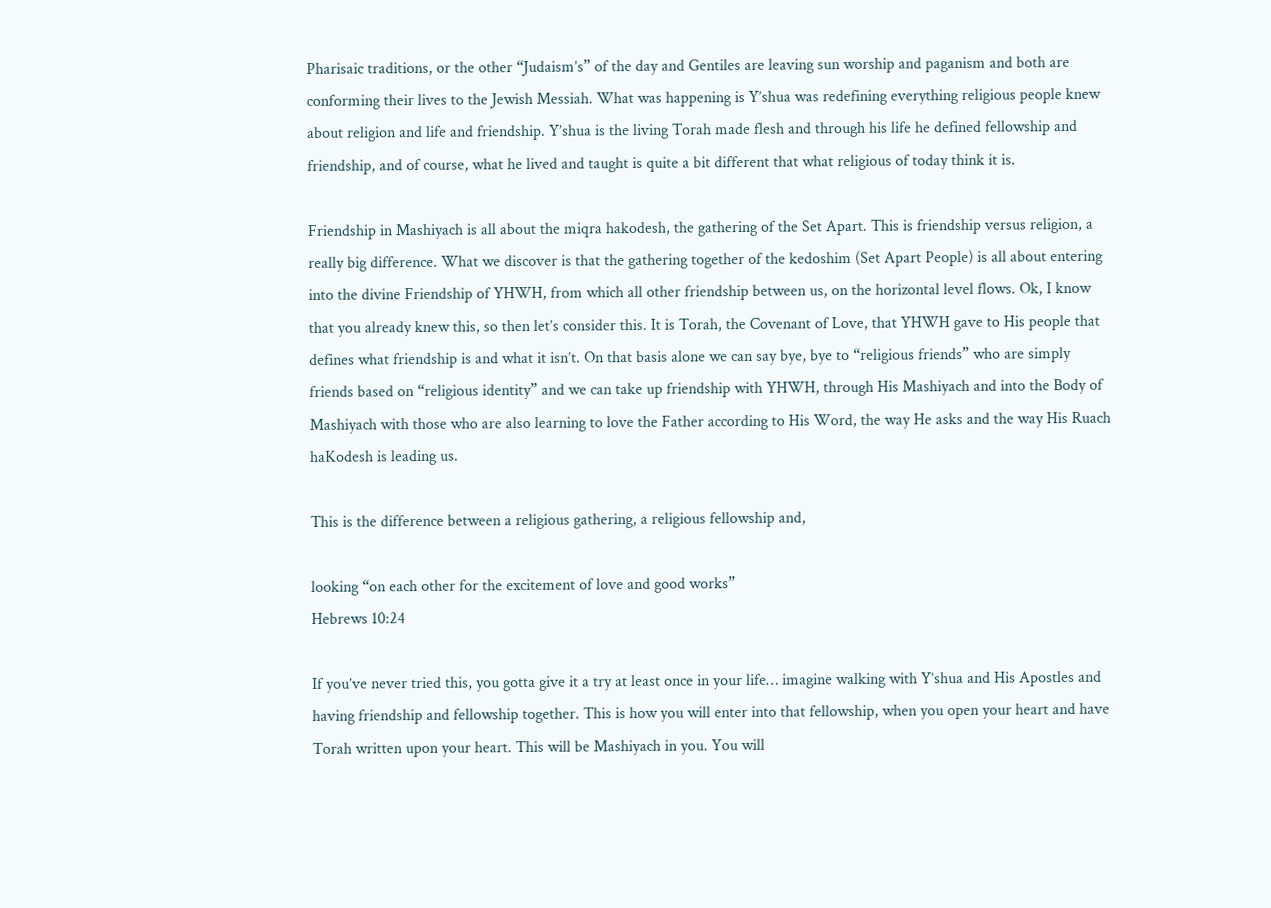Pharisaic traditions, or the other “Judaism’s” of the day and Gentiles are leaving sun worship and paganism and both are conforming their lives to the Jewish Messiah. What was happening is Y’shua was redefining everything religious people knew about religion and life and friendship. Y’shua is the living Torah made flesh and through his life he defined fellowship and friendship, and of course, what he lived and taught is quite a bit different that what religious of today think it is.

Friendship in Mashiyach is all about the miqra hakodesh, the gathering of the Set Apart. This is friendship versus religion, a really big difference. What we discover is that the gathering together of the kedoshim (Set Apart People) is all about entering into the divine Friendship of YHWH, from which all other friendship between us, on the horizontal level flows. Ok, I know that you already knew this, so then let’s consider this. It is Torah, the Covenant of Love, that YHWH gave to His people that defines what friendship is and what it isn’t. On that basis alone we can say bye, bye to “religious friends” who are simply friends based on “religious identity” and we can take up friendship with YHWH, through His Mashiyach and into the Body of Mashiyach with those who are also learning to love the Father according to His Word, the way He asks and the way His Ruach haKodesh is leading us.

This is the difference between a religious gathering, a religious fellowship and,

looking “on each other for the excitement of love and good works”
Hebrews 10:24

If you’ve never tried this, you gotta give it a try at least once in your life… imagine walking with Y’shua and His Apostles and having friendship and fellowship together. This is how you will enter into that fellowship, when you open your heart and have Torah written upon your heart. This will be Mashiyach in you. You will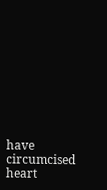have circumcised heart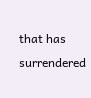that has surrendered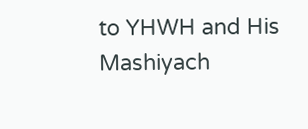to YHWH and His Mashiyach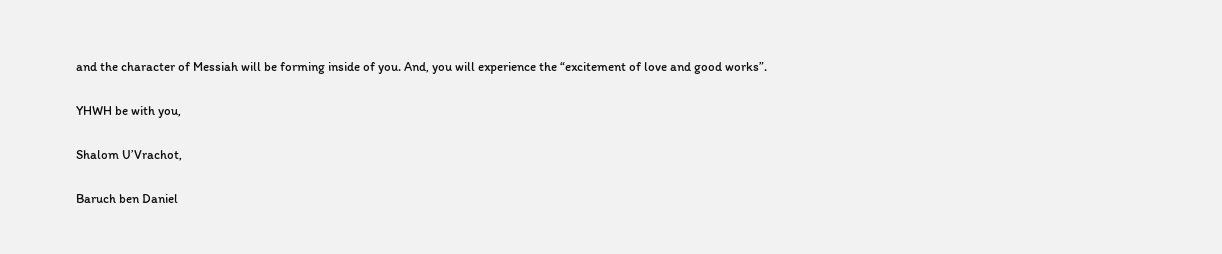and the character of Messiah will be forming inside of you. And, you will experience the “excitement of love and good works”.

YHWH be with you,

Shalom U’Vrachot,

Baruch ben Daniel